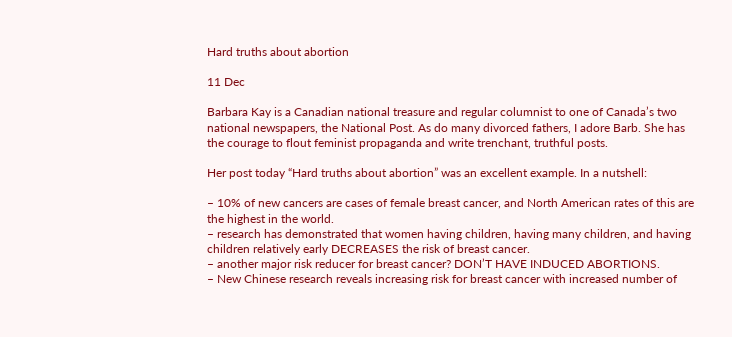Hard truths about abortion

11 Dec

Barbara Kay is a Canadian national treasure and regular columnist to one of Canada’s two national newspapers, the National Post. As do many divorced fathers, I adore Barb. She has the courage to flout feminist propaganda and write trenchant, truthful posts.

Her post today “Hard truths about abortion” was an excellent example. In a nutshell:

– 10% of new cancers are cases of female breast cancer, and North American rates of this are the highest in the world.
– research has demonstrated that women having children, having many children, and having children relatively early DECREASES the risk of breast cancer.
– another major risk reducer for breast cancer? DON’T HAVE INDUCED ABORTIONS.
– New Chinese research reveals increasing risk for breast cancer with increased number of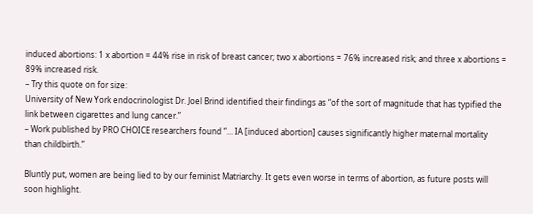induced abortions: 1 x abortion = 44% rise in risk of breast cancer; two x abortions = 76% increased risk; and three x abortions = 89% increased risk.
– Try this quote on for size:
University of New York endocrinologist Dr. Joel Brind identified their findings as “of the sort of magnitude that has typified the link between cigarettes and lung cancer.”
– Work published by PRO CHOICE researchers found “… IA [induced abortion] causes significantly higher maternal mortality than childbirth.”

Bluntly put, women are being lied to by our feminist Matriarchy. It gets even worse in terms of abortion, as future posts will soon highlight.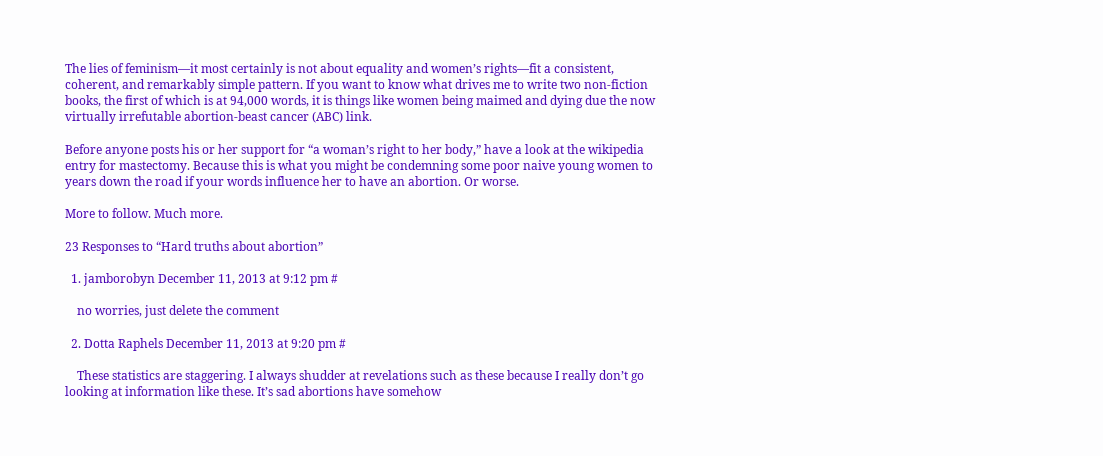The lies of feminism—it most certainly is not about equality and women’s rights—fit a consistent, coherent, and remarkably simple pattern. If you want to know what drives me to write two non-fiction books, the first of which is at 94,000 words, it is things like women being maimed and dying due the now virtually irrefutable abortion-beast cancer (ABC) link.

Before anyone posts his or her support for “a woman’s right to her body,” have a look at the wikipedia entry for mastectomy. Because this is what you might be condemning some poor naive young women to years down the road if your words influence her to have an abortion. Or worse.

More to follow. Much more.

23 Responses to “Hard truths about abortion”

  1. jamborobyn December 11, 2013 at 9:12 pm #

    no worries, just delete the comment

  2. Dotta Raphels December 11, 2013 at 9:20 pm #

    These statistics are staggering. I always shudder at revelations such as these because I really don’t go looking at information like these. It’s sad abortions have somehow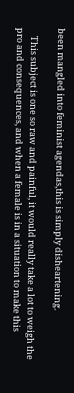been mangled into feminist agendas,this is simply disheartening.

    This subject is one so raw and painful, it would really take a lot to weigh the pro and consequences, and when a female is in a situation to make this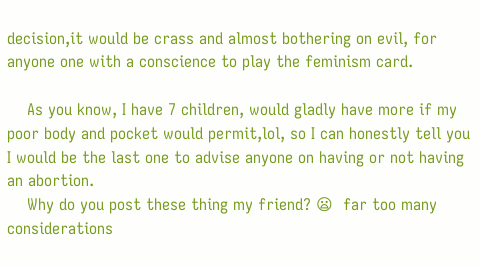decision,it would be crass and almost bothering on evil, for anyone one with a conscience to play the feminism card.

    As you know, I have 7 children, would gladly have more if my poor body and pocket would permit,lol, so I can honestly tell you I would be the last one to advise anyone on having or not having an abortion.
    Why do you post these thing my friend? 😦  far too many considerations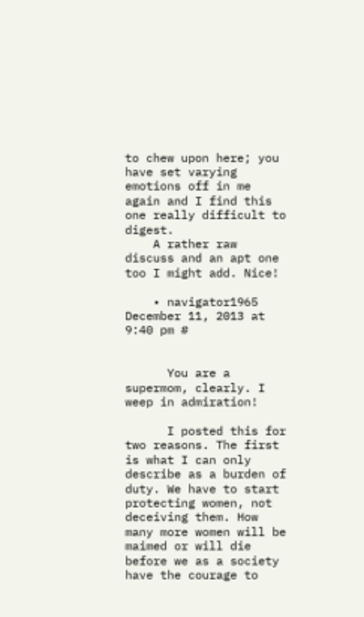to chew upon here; you have set varying emotions off in me again and I find this one really difficult to digest.
    A rather raw discuss and an apt one too I might add. Nice!

    • navigator1965 December 11, 2013 at 9:40 pm #


      You are a supermom, clearly. I weep in admiration!

      I posted this for two reasons. The first is what I can only describe as a burden of duty. We have to start protecting women, not deceiving them. How many more women will be maimed or will die before we as a society have the courage to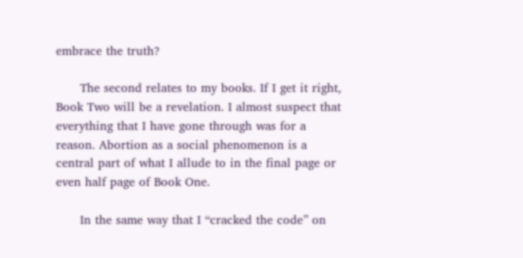embrace the truth?

      The second relates to my books. If I get it right, Book Two will be a revelation. I almost suspect that everything that I have gone through was for a reason. Abortion as a social phenomenon is a central part of what I allude to in the final page or even half page of Book One.

      In the same way that I “cracked the code” on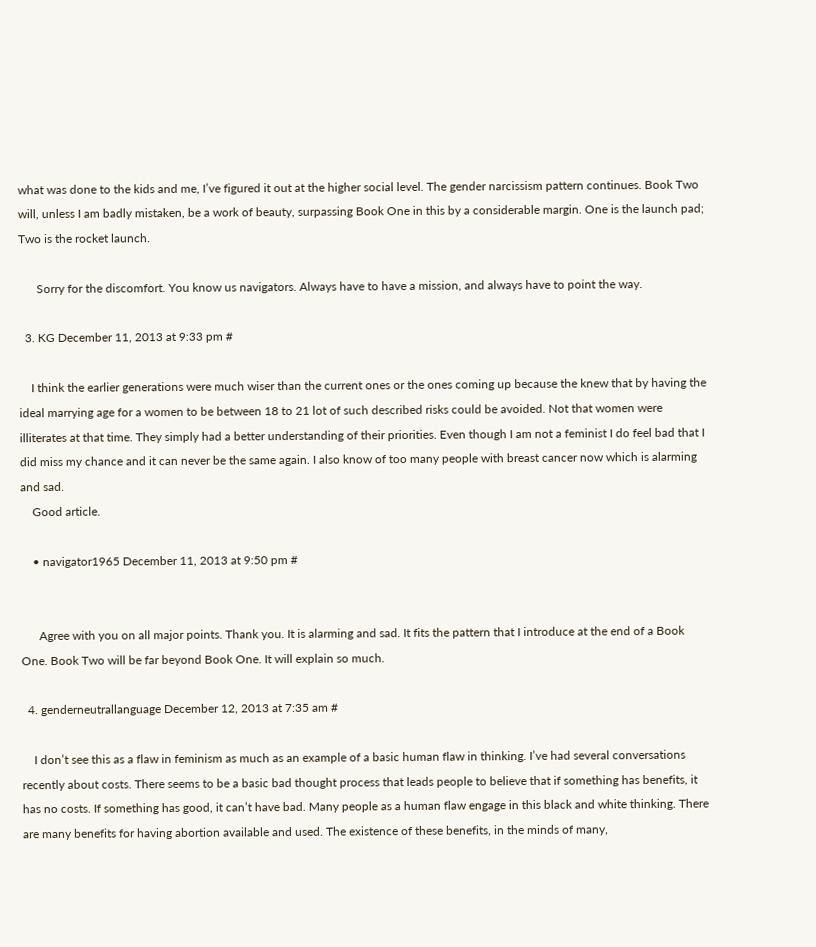what was done to the kids and me, I’ve figured it out at the higher social level. The gender narcissism pattern continues. Book Two will, unless I am badly mistaken, be a work of beauty, surpassing Book One in this by a considerable margin. One is the launch pad; Two is the rocket launch.

      Sorry for the discomfort. You know us navigators. Always have to have a mission, and always have to point the way.

  3. KG December 11, 2013 at 9:33 pm #

    I think the earlier generations were much wiser than the current ones or the ones coming up because the knew that by having the ideal marrying age for a women to be between 18 to 21 lot of such described risks could be avoided. Not that women were illiterates at that time. They simply had a better understanding of their priorities. Even though I am not a feminist I do feel bad that I did miss my chance and it can never be the same again. I also know of too many people with breast cancer now which is alarming and sad.
    Good article.

    • navigator1965 December 11, 2013 at 9:50 pm #


      Agree with you on all major points. Thank you. It is alarming and sad. It fits the pattern that I introduce at the end of a Book One. Book Two will be far beyond Book One. It will explain so much.

  4. genderneutrallanguage December 12, 2013 at 7:35 am #

    I don’t see this as a flaw in feminism as much as an example of a basic human flaw in thinking. I’ve had several conversations recently about costs. There seems to be a basic bad thought process that leads people to believe that if something has benefits, it has no costs. If something has good, it can’t have bad. Many people as a human flaw engage in this black and white thinking. There are many benefits for having abortion available and used. The existence of these benefits, in the minds of many,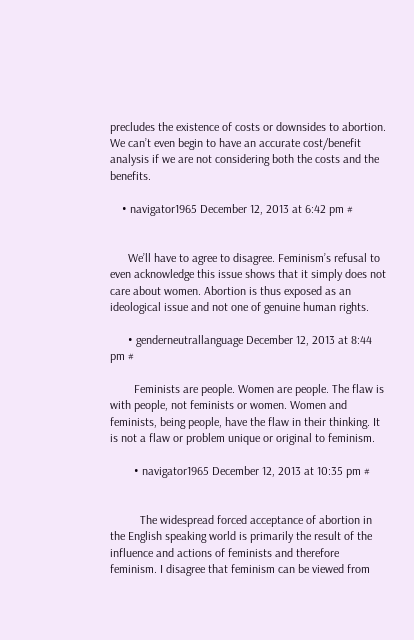precludes the existence of costs or downsides to abortion. We can’t even begin to have an accurate cost/benefit analysis if we are not considering both the costs and the benefits.

    • navigator1965 December 12, 2013 at 6:42 pm #


      We’ll have to agree to disagree. Feminism’s refusal to even acknowledge this issue shows that it simply does not care about women. Abortion is thus exposed as an ideological issue and not one of genuine human rights.

      • genderneutrallanguage December 12, 2013 at 8:44 pm #

        Feminists are people. Women are people. The flaw is with people, not feminists or women. Women and feminists, being people, have the flaw in their thinking. It is not a flaw or problem unique or original to feminism.

        • navigator1965 December 12, 2013 at 10:35 pm #


          The widespread forced acceptance of abortion in the English speaking world is primarily the result of the influence and actions of feminists and therefore feminism. I disagree that feminism can be viewed from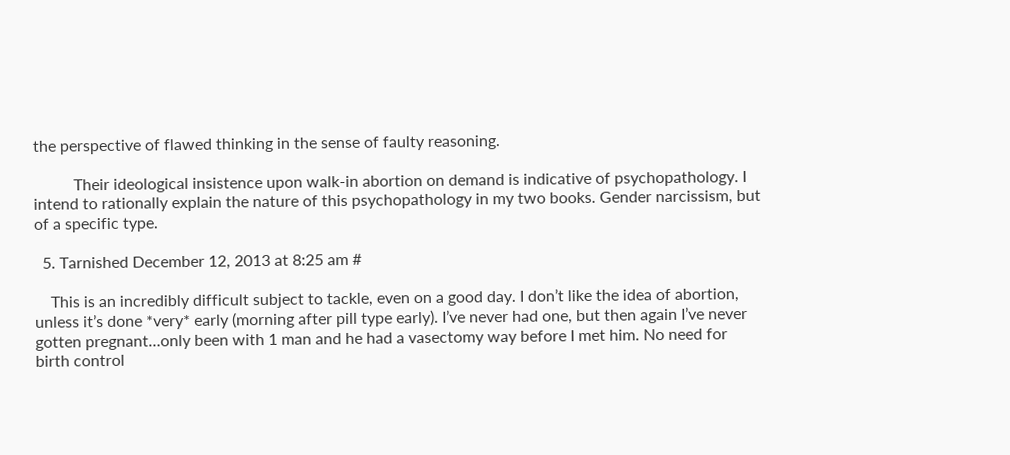the perspective of flawed thinking in the sense of faulty reasoning.

          Their ideological insistence upon walk-in abortion on demand is indicative of psychopathology. I intend to rationally explain the nature of this psychopathology in my two books. Gender narcissism, but of a specific type.

  5. Tarnished December 12, 2013 at 8:25 am #

    This is an incredibly difficult subject to tackle, even on a good day. I don’t like the idea of abortion, unless it’s done *very* early (morning after pill type early). I’ve never had one, but then again I’ve never gotten pregnant…only been with 1 man and he had a vasectomy way before I met him. No need for birth control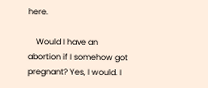here.

    Would I have an abortion if I somehow got pregnant? Yes, I would. I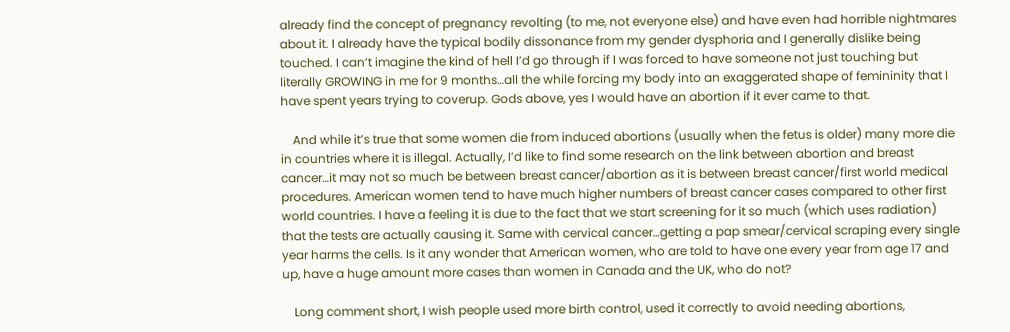already find the concept of pregnancy revolting (to me, not everyone else) and have even had horrible nightmares about it. I already have the typical bodily dissonance from my gender dysphoria and I generally dislike being touched. I can’t imagine the kind of hell I’d go through if I was forced to have someone not just touching but literally GROWING in me for 9 months…all the while forcing my body into an exaggerated shape of femininity that I have spent years trying to coverup. Gods above, yes I would have an abortion if it ever came to that.

    And while it’s true that some women die from induced abortions (usually when the fetus is older) many more die in countries where it is illegal. Actually, I’d like to find some research on the link between abortion and breast cancer…it may not so much be between breast cancer/abortion as it is between breast cancer/first world medical procedures. American women tend to have much higher numbers of breast cancer cases compared to other first world countries. I have a feeling it is due to the fact that we start screening for it so much (which uses radiation) that the tests are actually causing it. Same with cervical cancer…getting a pap smear/cervical scraping every single year harms the cells. Is it any wonder that American women, who are told to have one every year from age 17 and up, have a huge amount more cases than women in Canada and the UK, who do not?

    Long comment short, I wish people used more birth control, used it correctly to avoid needing abortions,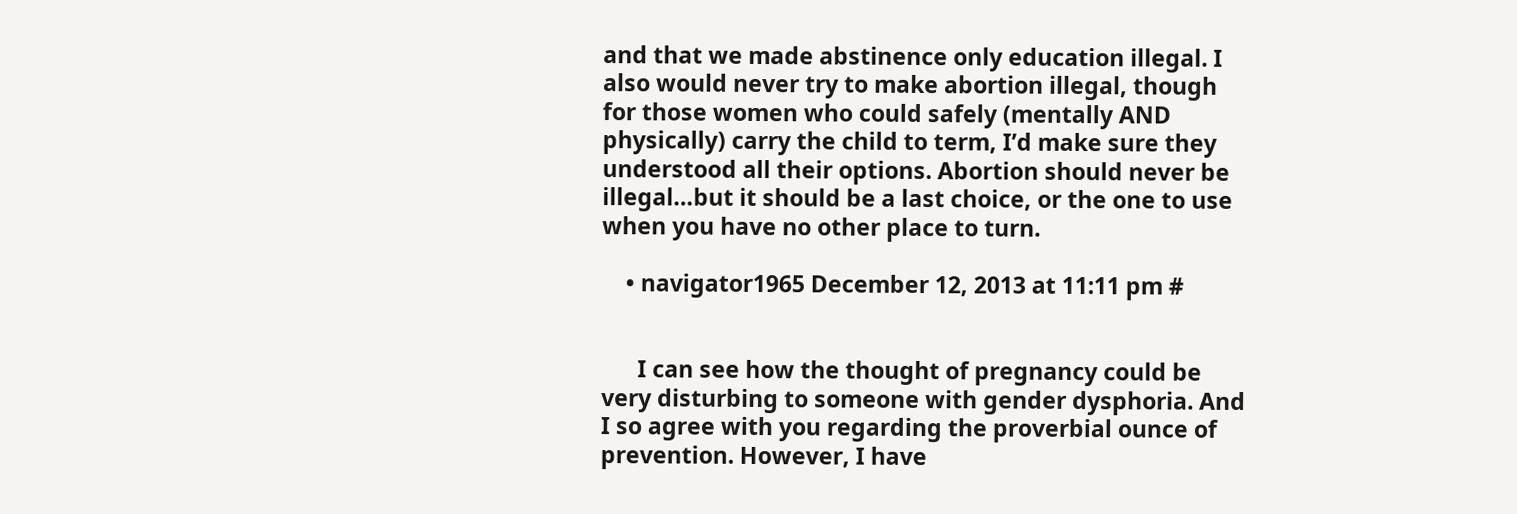and that we made abstinence only education illegal. I also would never try to make abortion illegal, though for those women who could safely (mentally AND physically) carry the child to term, I’d make sure they understood all their options. Abortion should never be illegal…but it should be a last choice, or the one to use when you have no other place to turn.

    • navigator1965 December 12, 2013 at 11:11 pm #


      I can see how the thought of pregnancy could be very disturbing to someone with gender dysphoria. And I so agree with you regarding the proverbial ounce of prevention. However, I have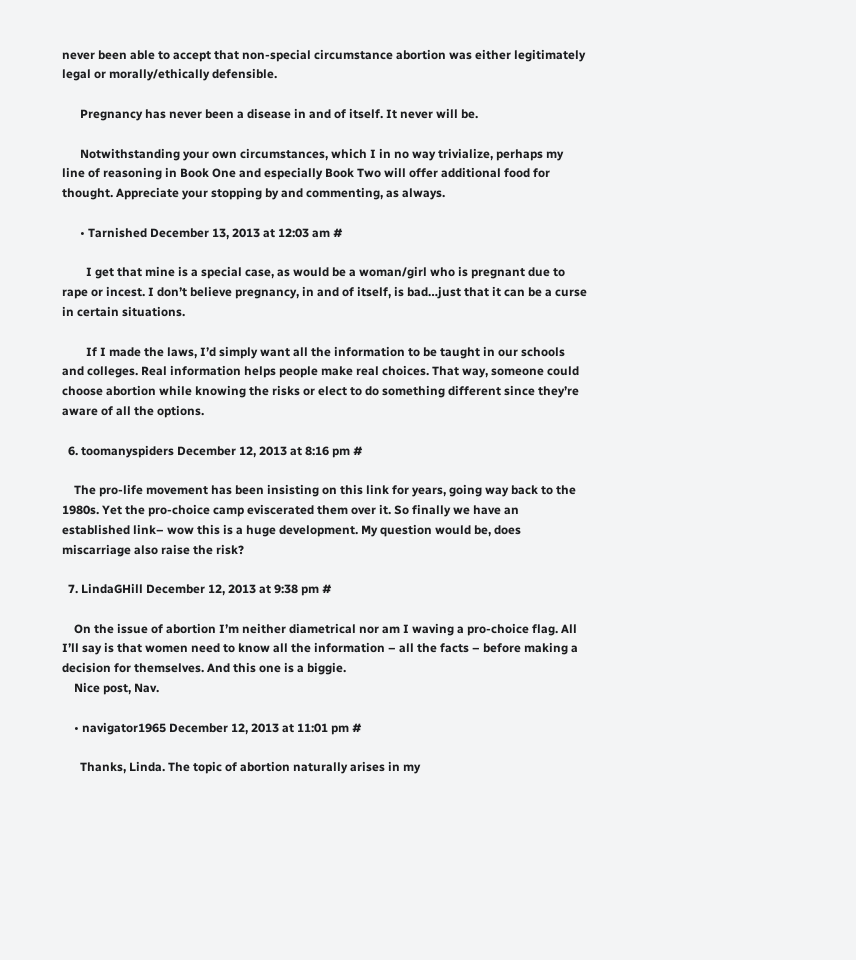never been able to accept that non-special circumstance abortion was either legitimately legal or morally/ethically defensible.

      Pregnancy has never been a disease in and of itself. It never will be.

      Notwithstanding your own circumstances, which I in no way trivialize, perhaps my line of reasoning in Book One and especially Book Two will offer additional food for thought. Appreciate your stopping by and commenting, as always.

      • Tarnished December 13, 2013 at 12:03 am #

        I get that mine is a special case, as would be a woman/girl who is pregnant due to rape or incest. I don’t believe pregnancy, in and of itself, is bad…just that it can be a curse in certain situations.

        If I made the laws, I’d simply want all the information to be taught in our schools and colleges. Real information helps people make real choices. That way, someone could choose abortion while knowing the risks or elect to do something different since they’re aware of all the options.

  6. toomanyspiders December 12, 2013 at 8:16 pm #

    The pro-life movement has been insisting on this link for years, going way back to the 1980s. Yet the pro-choice camp eviscerated them over it. So finally we have an established link– wow this is a huge development. My question would be, does miscarriage also raise the risk?

  7. LindaGHill December 12, 2013 at 9:38 pm #

    On the issue of abortion I’m neither diametrical nor am I waving a pro-choice flag. All I’ll say is that women need to know all the information – all the facts – before making a decision for themselves. And this one is a biggie.
    Nice post, Nav.

    • navigator1965 December 12, 2013 at 11:01 pm #

      Thanks, Linda. The topic of abortion naturally arises in my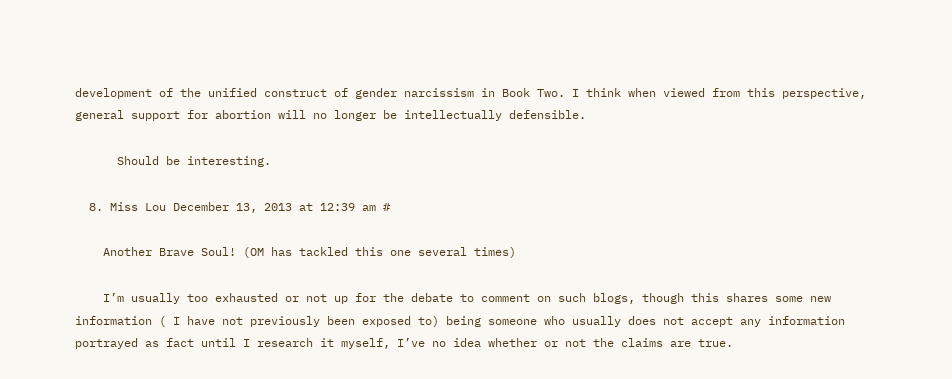development of the unified construct of gender narcissism in Book Two. I think when viewed from this perspective, general support for abortion will no longer be intellectually defensible.

      Should be interesting.

  8. Miss Lou December 13, 2013 at 12:39 am #

    Another Brave Soul! (OM has tackled this one several times)

    I’m usually too exhausted or not up for the debate to comment on such blogs, though this shares some new information ( I have not previously been exposed to) being someone who usually does not accept any information portrayed as fact until I research it myself, I’ve no idea whether or not the claims are true.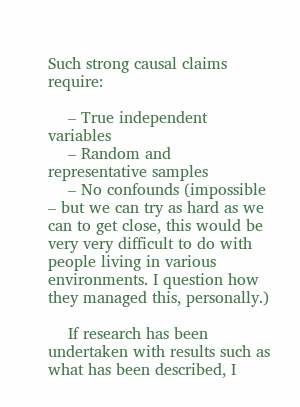Such strong causal claims require:

    – True independent variables
    – Random and representative samples
    – No confounds (impossible – but we can try as hard as we can to get close, this would be very very difficult to do with people living in various environments. I question how they managed this, personally.)

    If research has been undertaken with results such as what has been described, I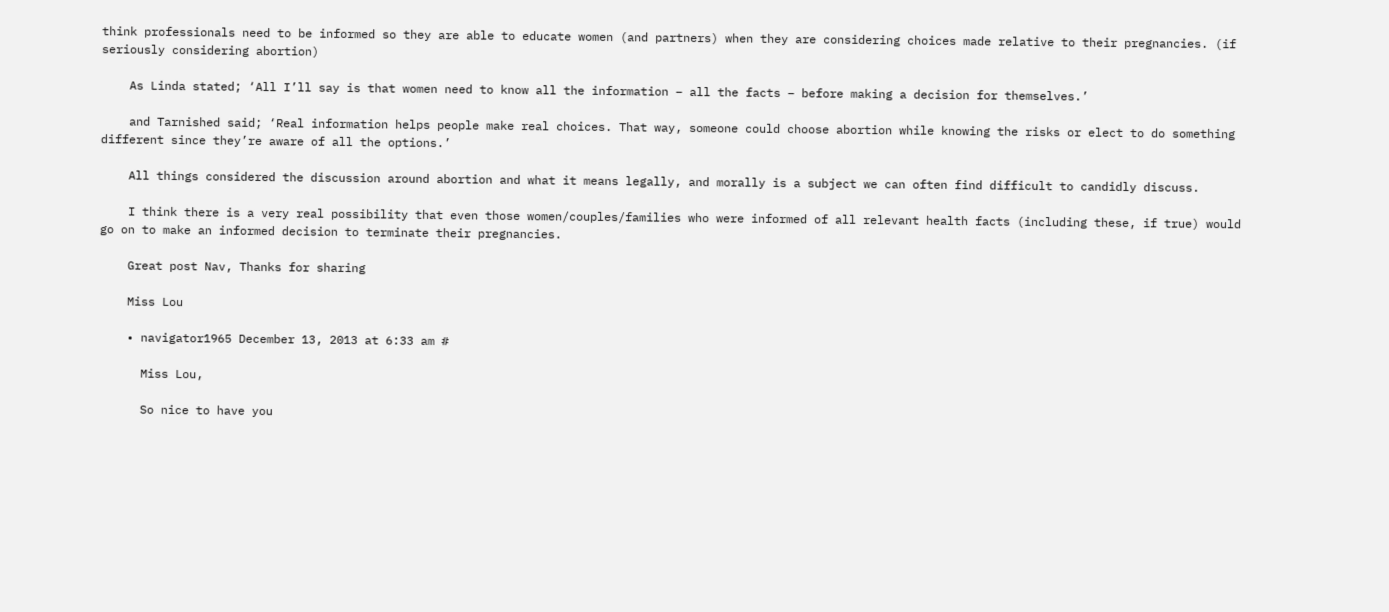think professionals need to be informed so they are able to educate women (and partners) when they are considering choices made relative to their pregnancies. (if seriously considering abortion)

    As Linda stated; ‘All I’ll say is that women need to know all the information – all the facts – before making a decision for themselves.’

    and Tarnished said; ‘Real information helps people make real choices. That way, someone could choose abortion while knowing the risks or elect to do something different since they’re aware of all the options.’

    All things considered the discussion around abortion and what it means legally, and morally is a subject we can often find difficult to candidly discuss.

    I think there is a very real possibility that even those women/couples/families who were informed of all relevant health facts (including these, if true) would go on to make an informed decision to terminate their pregnancies.

    Great post Nav, Thanks for sharing

    Miss Lou

    • navigator1965 December 13, 2013 at 6:33 am #

      Miss Lou,

      So nice to have you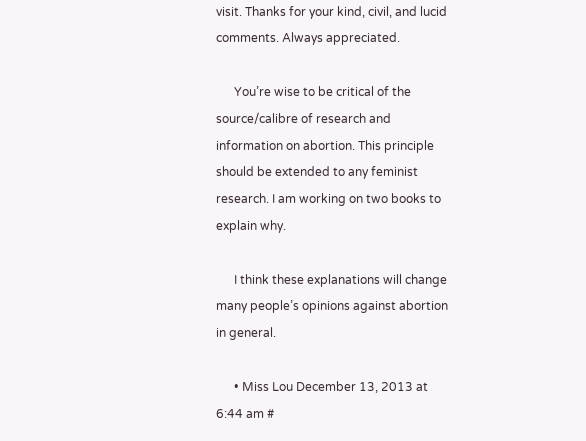visit. Thanks for your kind, civil, and lucid comments. Always appreciated.

      You’re wise to be critical of the source/calibre of research and information on abortion. This principle should be extended to any feminist research. I am working on two books to explain why.

      I think these explanations will change many people’s opinions against abortion in general.

      • Miss Lou December 13, 2013 at 6:44 am #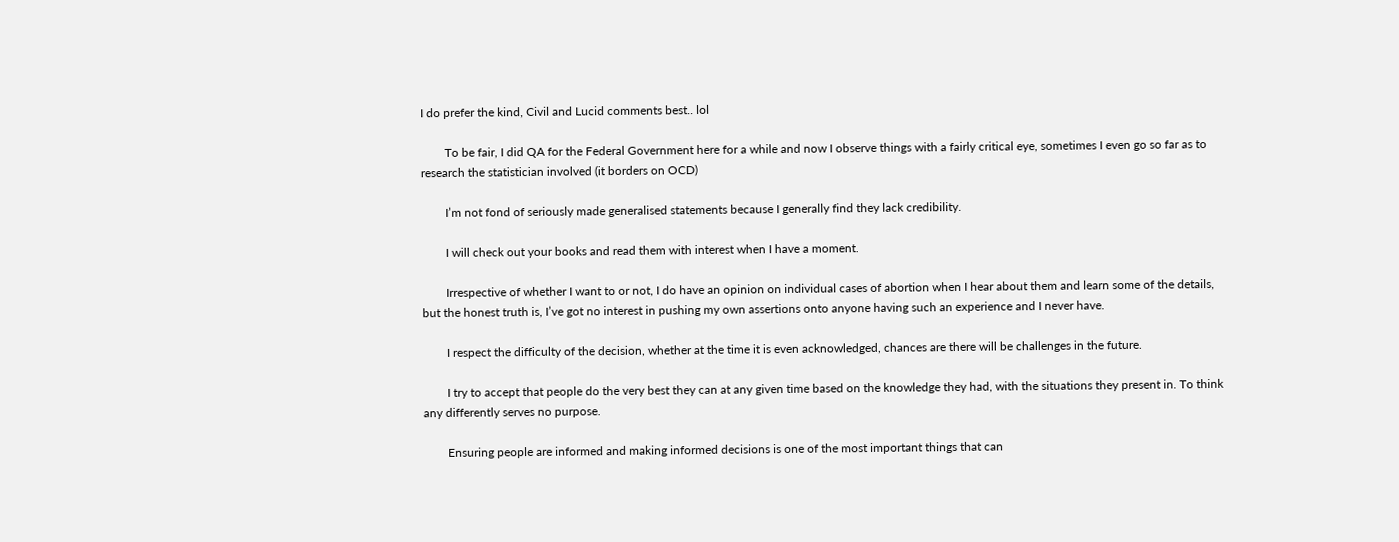I do prefer the kind, Civil and Lucid comments best.. lol

        To be fair, I did QA for the Federal Government here for a while and now I observe things with a fairly critical eye, sometimes I even go so far as to research the statistician involved (it borders on OCD)

        I’m not fond of seriously made generalised statements because I generally find they lack credibility.

        I will check out your books and read them with interest when I have a moment.

        Irrespective of whether I want to or not, I do have an opinion on individual cases of abortion when I hear about them and learn some of the details, but the honest truth is, I’ve got no interest in pushing my own assertions onto anyone having such an experience and I never have.

        I respect the difficulty of the decision, whether at the time it is even acknowledged, chances are there will be challenges in the future.

        I try to accept that people do the very best they can at any given time based on the knowledge they had, with the situations they present in. To think any differently serves no purpose.

        Ensuring people are informed and making informed decisions is one of the most important things that can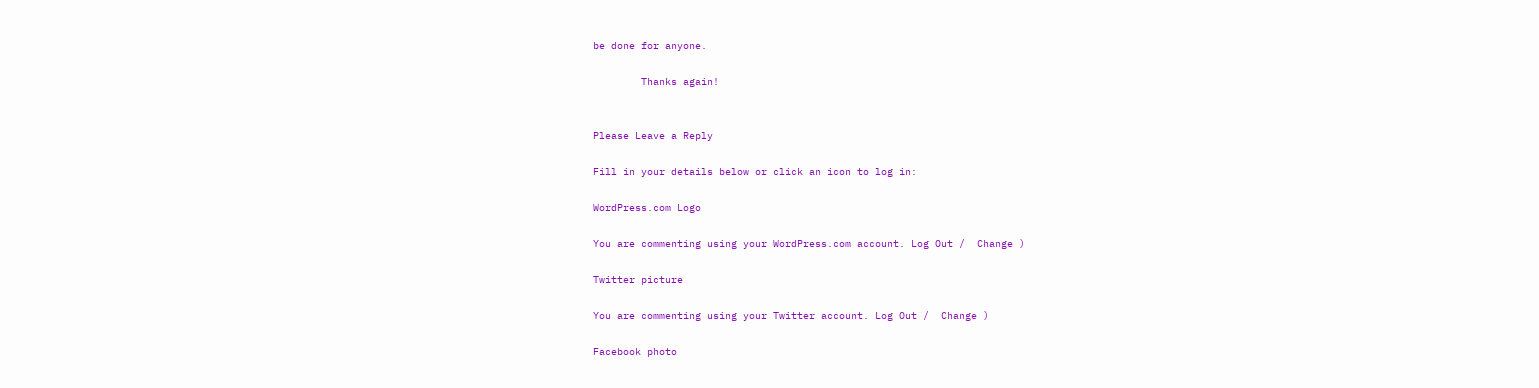be done for anyone.

        Thanks again!


Please Leave a Reply

Fill in your details below or click an icon to log in:

WordPress.com Logo

You are commenting using your WordPress.com account. Log Out /  Change )

Twitter picture

You are commenting using your Twitter account. Log Out /  Change )

Facebook photo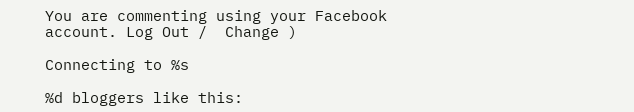You are commenting using your Facebook account. Log Out /  Change )

Connecting to %s

%d bloggers like this: